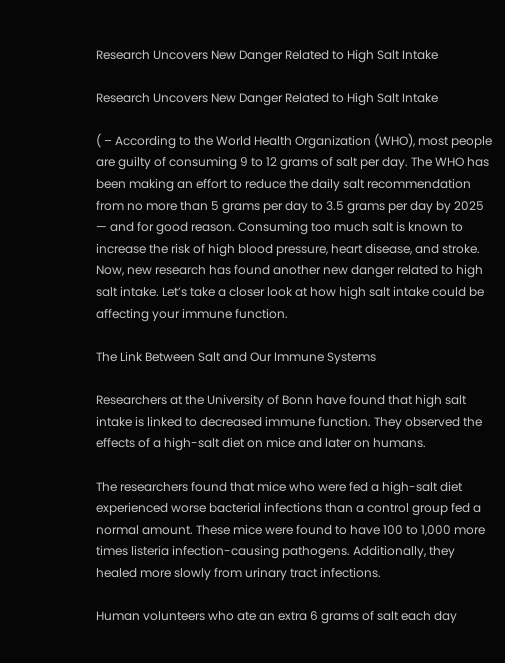Research Uncovers New Danger Related to High Salt Intake

Research Uncovers New Danger Related to High Salt Intake

( – According to the World Health Organization (WHO), most people are guilty of consuming 9 to 12 grams of salt per day. The WHO has been making an effort to reduce the daily salt recommendation from no more than 5 grams per day to 3.5 grams per day by 2025 — and for good reason. Consuming too much salt is known to increase the risk of high blood pressure, heart disease, and stroke. Now, new research has found another new danger related to high salt intake. Let’s take a closer look at how high salt intake could be affecting your immune function.

The Link Between Salt and Our Immune Systems

Researchers at the University of Bonn have found that high salt intake is linked to decreased immune function. They observed the effects of a high-salt diet on mice and later on humans.

The researchers found that mice who were fed a high-salt diet experienced worse bacterial infections than a control group fed a normal amount. These mice were found to have 100 to 1,000 more times listeria infection-causing pathogens. Additionally, they healed more slowly from urinary tract infections.

Human volunteers who ate an extra 6 grams of salt each day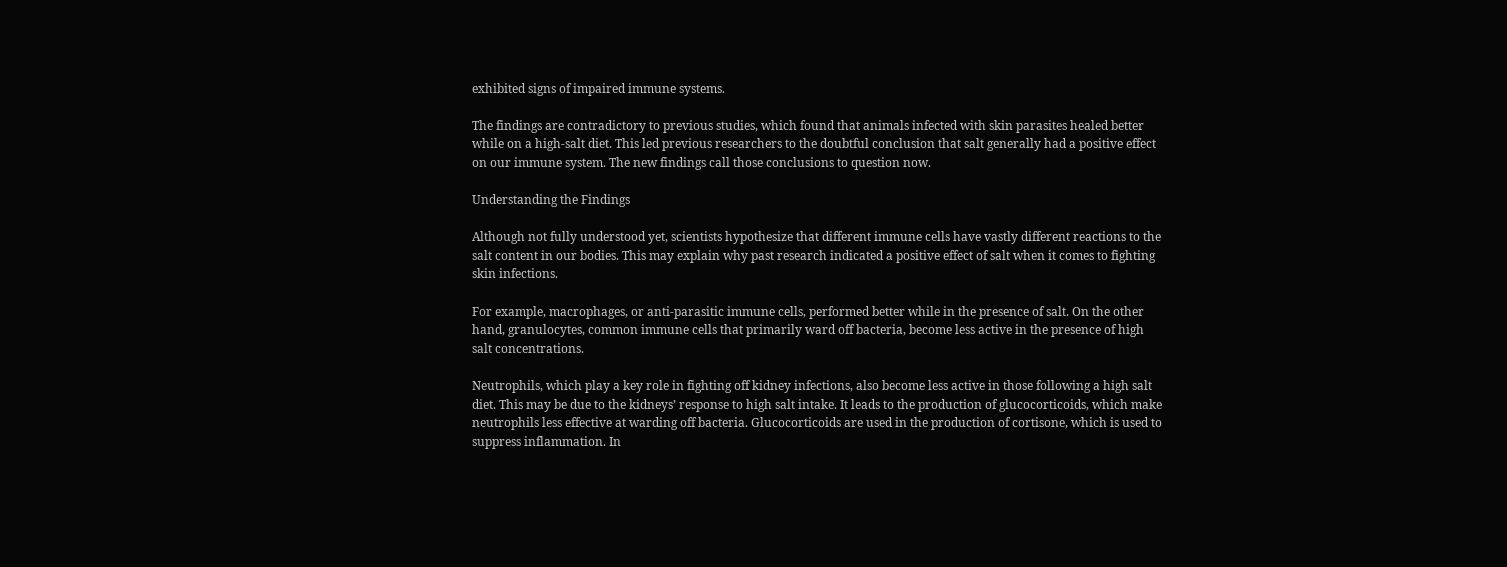exhibited signs of impaired immune systems.

The findings are contradictory to previous studies, which found that animals infected with skin parasites healed better while on a high-salt diet. This led previous researchers to the doubtful conclusion that salt generally had a positive effect on our immune system. The new findings call those conclusions to question now.

Understanding the Findings

Although not fully understood yet, scientists hypothesize that different immune cells have vastly different reactions to the salt content in our bodies. This may explain why past research indicated a positive effect of salt when it comes to fighting skin infections.

For example, macrophages, or anti-parasitic immune cells, performed better while in the presence of salt. On the other hand, granulocytes, common immune cells that primarily ward off bacteria, become less active in the presence of high salt concentrations.

Neutrophils, which play a key role in fighting off kidney infections, also become less active in those following a high salt diet. This may be due to the kidneys’ response to high salt intake. It leads to the production of glucocorticoids, which make neutrophils less effective at warding off bacteria. Glucocorticoids are used in the production of cortisone, which is used to suppress inflammation. In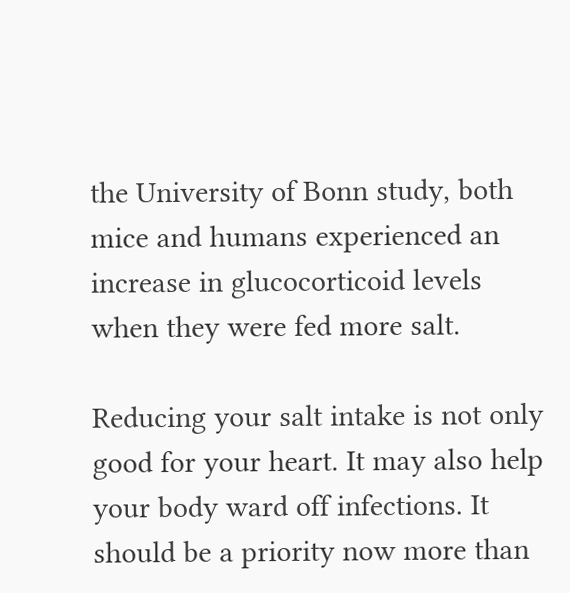the University of Bonn study, both mice and humans experienced an increase in glucocorticoid levels when they were fed more salt.

Reducing your salt intake is not only good for your heart. It may also help your body ward off infections. It should be a priority now more than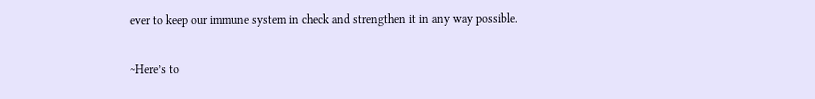ever to keep our immune system in check and strengthen it in any way possible.

~Here’s to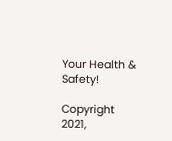Your Health & Safety!

Copyright 2021,